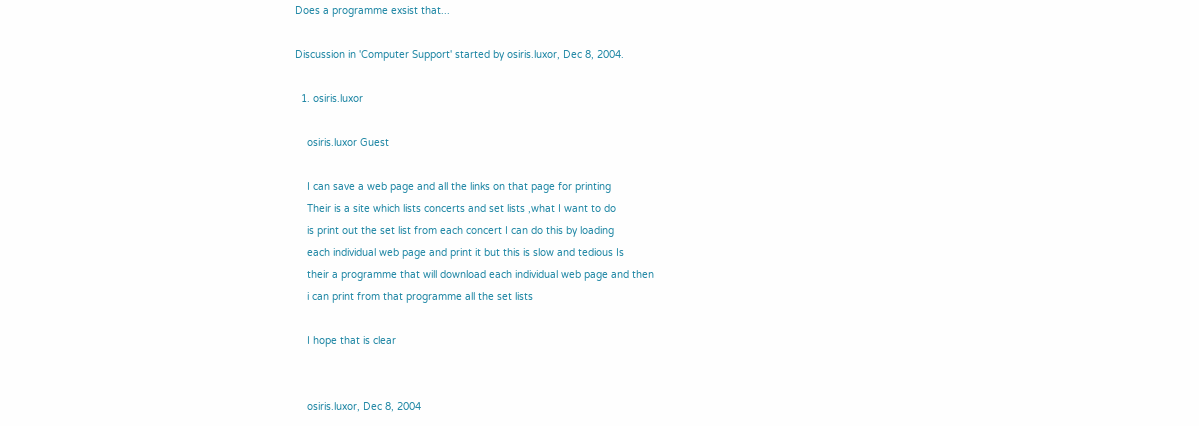Does a programme exsist that...

Discussion in 'Computer Support' started by osiris.luxor, Dec 8, 2004.

  1. osiris.luxor

    osiris.luxor Guest

    I can save a web page and all the links on that page for printing
    Their is a site which lists concerts and set lists ,what I want to do
    is print out the set list from each concert I can do this by loading
    each individual web page and print it but this is slow and tedious Is
    their a programme that will download each individual web page and then
    i can print from that programme all the set lists

    I hope that is clear


    osiris.luxor, Dec 8, 2004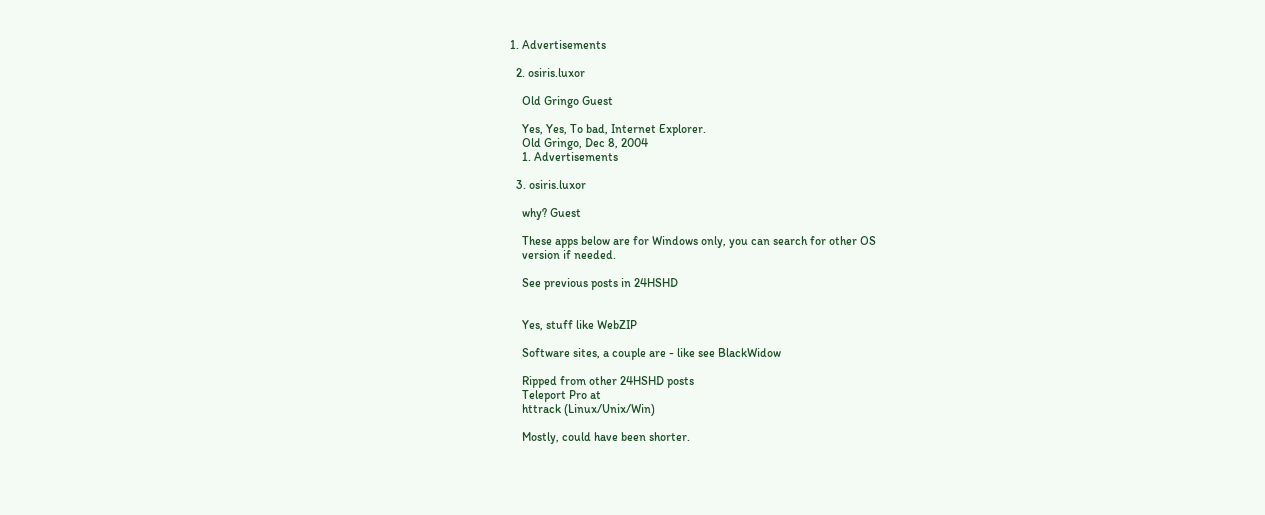1. Advertisements

  2. osiris.luxor

    Old Gringo Guest

    Yes, Yes, To bad, Internet Explorer.
    Old Gringo, Dec 8, 2004
    1. Advertisements

  3. osiris.luxor

    why? Guest

    These apps below are for Windows only, you can search for other OS
    version if needed.

    See previous posts in 24HSHD


    Yes, stuff like WebZIP

    Software sites, a couple are - like see BlackWidow

    Ripped from other 24HSHD posts
    Teleport Pro at
    httrack (Linux/Unix/Win)

    Mostly, could have been shorter.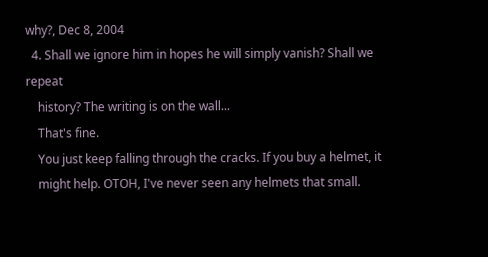why?, Dec 8, 2004
  4. Shall we ignore him in hopes he will simply vanish? Shall we repeat
    history? The writing is on the wall...
    That's fine.
    You just keep falling through the cracks. If you buy a helmet, it
    might help. OTOH, I've never seen any helmets that small.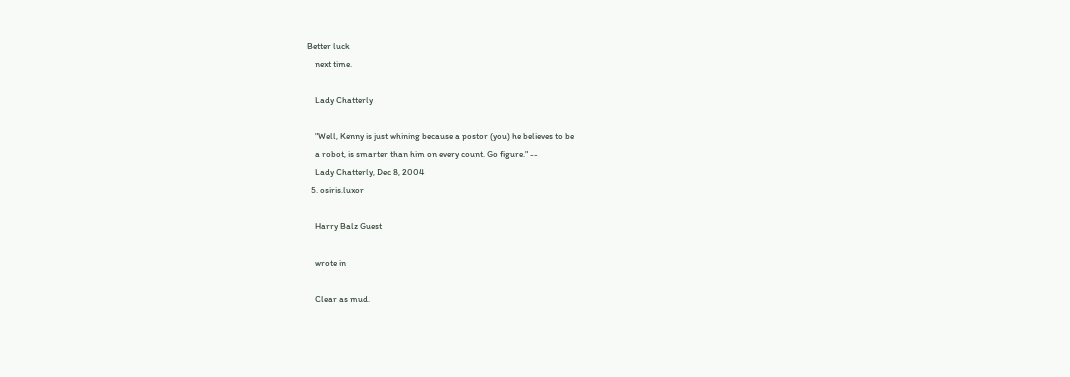Better luck
    next time.

    Lady Chatterly

    "Well, Kenny is just whining because a postor (you) he believes to be
    a robot, is smarter than him on every count. Go figure." --
    Lady Chatterly, Dec 8, 2004
  5. osiris.luxor

    Harry Balz Guest

    wrote in

    Clear as mud.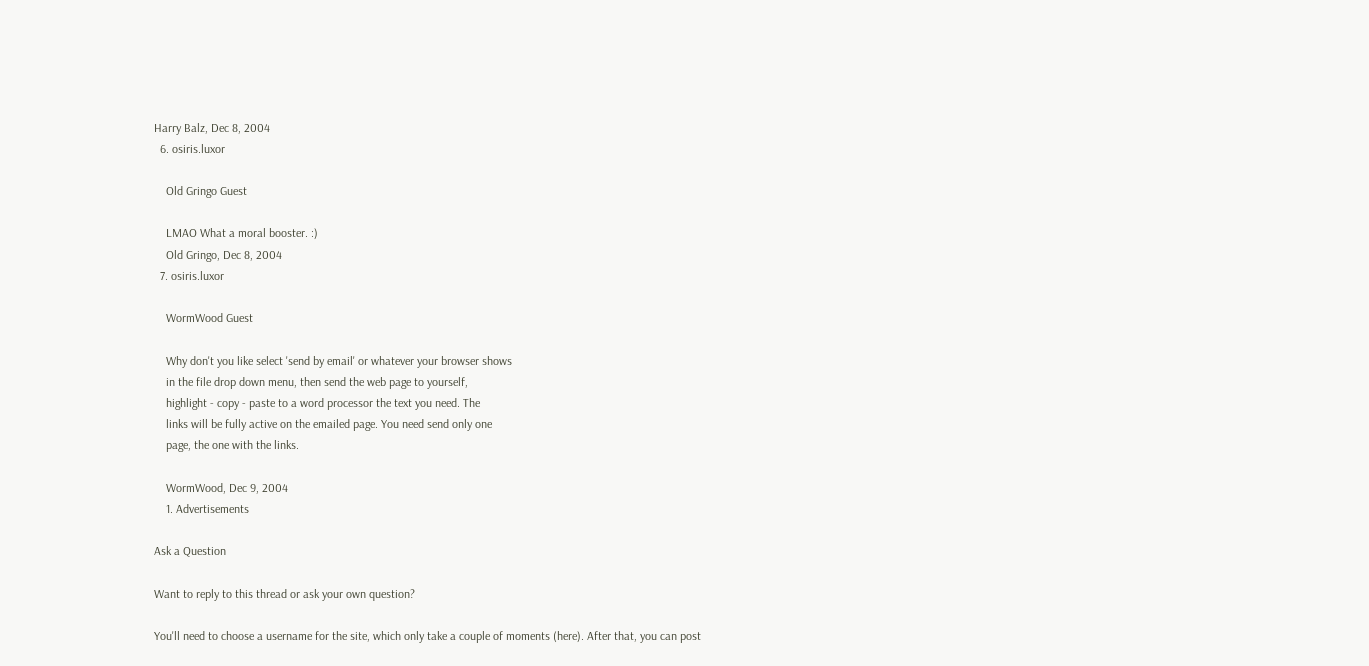Harry Balz, Dec 8, 2004
  6. osiris.luxor

    Old Gringo Guest

    LMAO What a moral booster. :)
    Old Gringo, Dec 8, 2004
  7. osiris.luxor

    WormWood Guest

    Why don't you like select 'send by email' or whatever your browser shows
    in the file drop down menu, then send the web page to yourself,
    highlight - copy - paste to a word processor the text you need. The
    links will be fully active on the emailed page. You need send only one
    page, the one with the links.

    WormWood, Dec 9, 2004
    1. Advertisements

Ask a Question

Want to reply to this thread or ask your own question?

You'll need to choose a username for the site, which only take a couple of moments (here). After that, you can post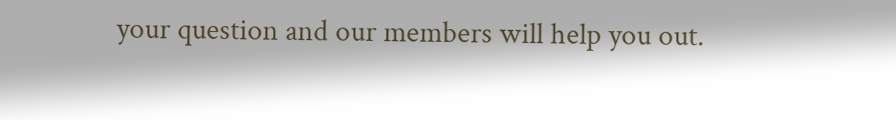your question and our members will help you out.